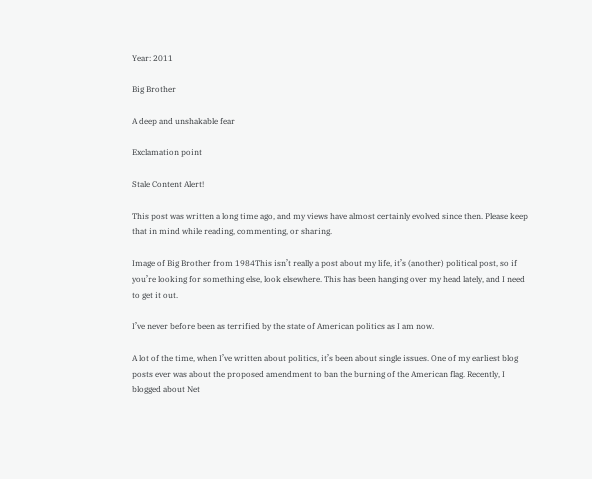Year: 2011

Big Brother

A deep and unshakable fear

Exclamation point

Stale Content Alert!

This post was written a long time ago, and my views have almost certainly evolved since then. Please keep that in mind while reading, commenting, or sharing.

Image of Big Brother from 1984This isn’t really a post about my life, it’s (another) political post, so if you’re looking for something else, look elsewhere. This has been hanging over my head lately, and I need to get it out.

I’ve never before been as terrified by the state of American politics as I am now.

A lot of the time, when I’ve written about politics, it’s been about single issues. One of my earliest blog posts ever was about the proposed amendment to ban the burning of the American flag. Recently, I blogged about Net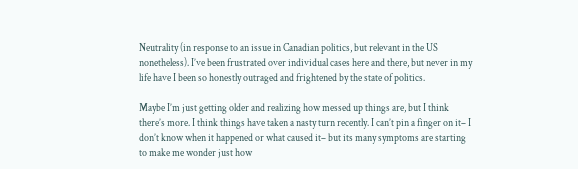Neutrality (in response to an issue in Canadian politics, but relevant in the US nonetheless). I’ve been frustrated over individual cases here and there, but never in my life have I been so honestly outraged and frightened by the state of politics.

Maybe I’m just getting older and realizing how messed up things are, but I think there’s more. I think things have taken a nasty turn recently. I can’t pin a finger on it– I don’t know when it happened or what caused it– but its many symptoms are starting to make me wonder just how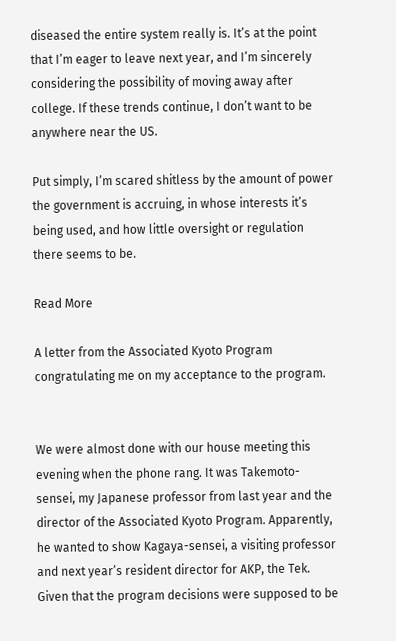diseased the entire system really is. It’s at the point that I’m eager to leave next year, and I’m sincerely considering the possibility of moving away after college. If these trends continue, I don’t want to be anywhere near the US.

Put simply, I’m scared shitless by the amount of power the government is accruing, in whose interests it’s being used, and how little oversight or regulation there seems to be.

Read More

A letter from the Associated Kyoto Program congratulating me on my acceptance to the program.


We were almost done with our house meeting this evening when the phone rang. It was Takemoto-sensei, my Japanese professor from last year and the director of the Associated Kyoto Program. Apparently, he wanted to show Kagaya-sensei, a visiting professor and next year’s resident director for AKP, the Tek. Given that the program decisions were supposed to be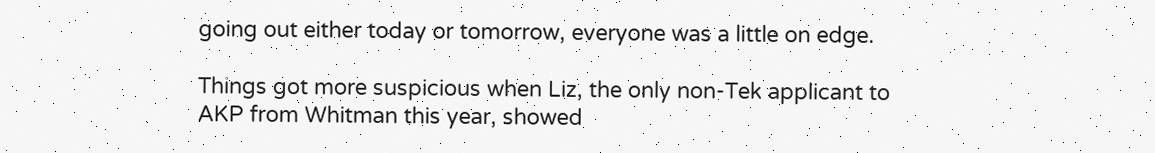going out either today or tomorrow, everyone was a little on edge.

Things got more suspicious when Liz, the only non-Tek applicant to AKP from Whitman this year, showed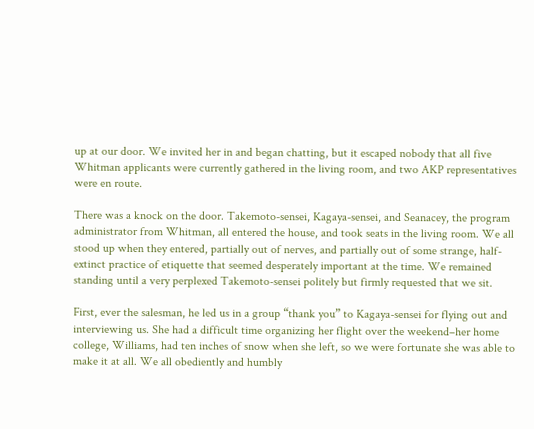up at our door. We invited her in and began chatting, but it escaped nobody that all five Whitman applicants were currently gathered in the living room, and two AKP representatives were en route.

There was a knock on the door. Takemoto-sensei, Kagaya-sensei, and Seanacey, the program administrator from Whitman, all entered the house, and took seats in the living room. We all stood up when they entered, partially out of nerves, and partially out of some strange, half-extinct practice of etiquette that seemed desperately important at the time. We remained standing until a very perplexed Takemoto-sensei politely but firmly requested that we sit.

First, ever the salesman, he led us in a group “thank you” to Kagaya-sensei for flying out and interviewing us. She had a difficult time organizing her flight over the weekend–her home college, Williams, had ten inches of snow when she left, so we were fortunate she was able to make it at all. We all obediently and humbly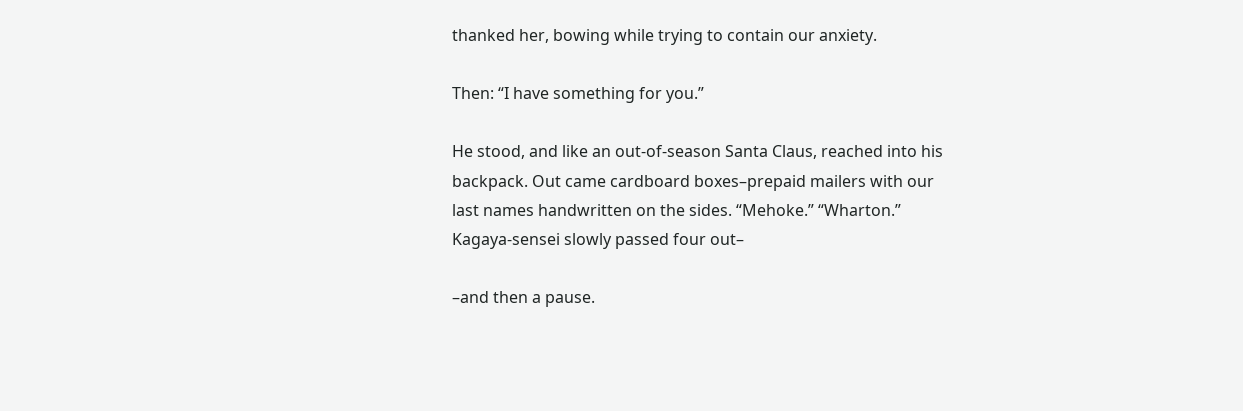thanked her, bowing while trying to contain our anxiety.

Then: “I have something for you.”

He stood, and like an out-of-season Santa Claus, reached into his backpack. Out came cardboard boxes–prepaid mailers with our last names handwritten on the sides. “Mehoke.” “Wharton.” Kagaya-sensei slowly passed four out–

–and then a pause.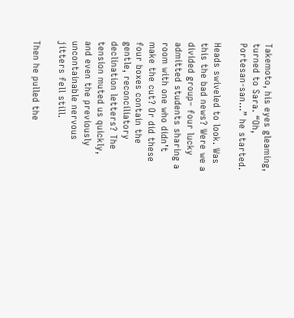Takemoto, his eyes gleaming, turned to Sara. “Oh, Portesan-san…” he started.

Heads swiveled to look. Was this the bad news? Were we a divided group– four lucky admitted students sharing a room with one who didn’t make the cut? Or did these four boxes contain the gentle, reconciliatory declination letters? The tension muted us quickly, and even the previously uncontainable nervous jitters fell still.

Then he pulled the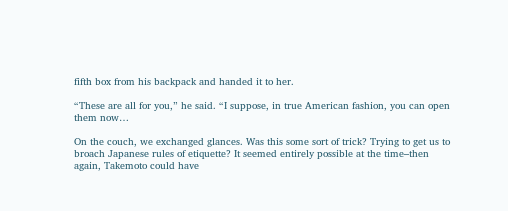fifth box from his backpack and handed it to her.

“These are all for you,” he said. “I suppose, in true American fashion, you can open them now…

On the couch, we exchanged glances. Was this some sort of trick? Trying to get us to broach Japanese rules of etiquette? It seemed entirely possible at the time–then again, Takemoto could have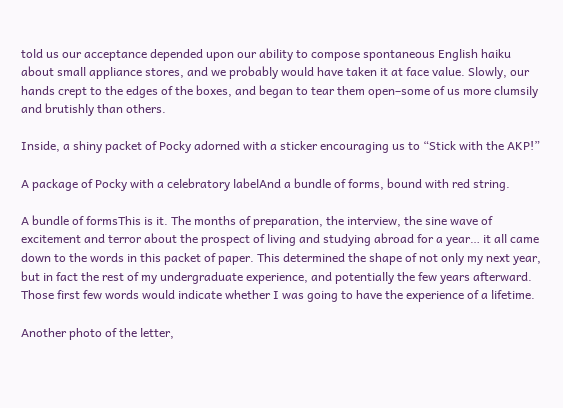told us our acceptance depended upon our ability to compose spontaneous English haiku about small appliance stores, and we probably would have taken it at face value. Slowly, our hands crept to the edges of the boxes, and began to tear them open–some of us more clumsily and brutishly than others.

Inside, a shiny packet of Pocky adorned with a sticker encouraging us to “Stick with the AKP!”

A package of Pocky with a celebratory labelAnd a bundle of forms, bound with red string.

A bundle of formsThis is it. The months of preparation, the interview, the sine wave of excitement and terror about the prospect of living and studying abroad for a year… it all came down to the words in this packet of paper. This determined the shape of not only my next year, but in fact the rest of my undergraduate experience, and potentially the few years afterward. Those first few words would indicate whether I was going to have the experience of a lifetime.

Another photo of the letter,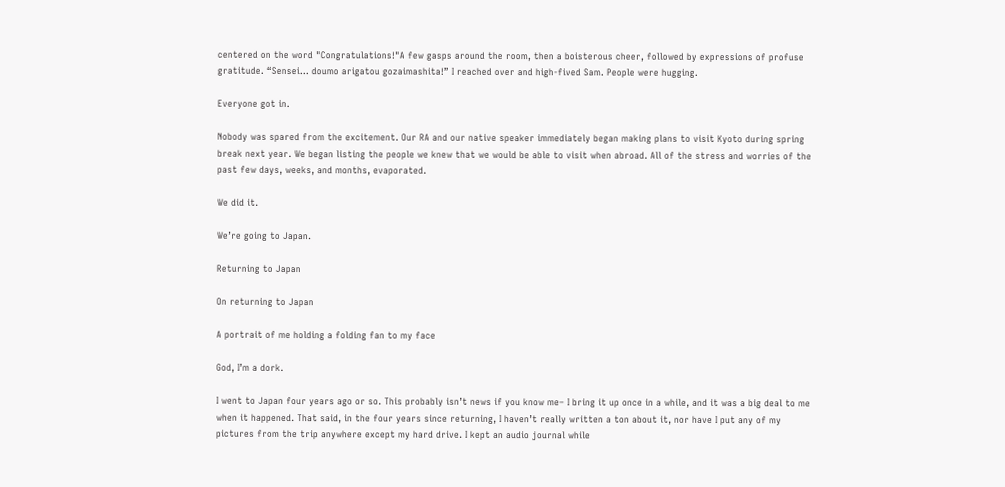centered on the word "Congratulations!"A few gasps around the room, then a boisterous cheer, followed by expressions of profuse gratitude. “Sensei… doumo arigatou gozaimashita!” I reached over and high-fived Sam. People were hugging.

Everyone got in.

Nobody was spared from the excitement. Our RA and our native speaker immediately began making plans to visit Kyoto during spring break next year. We began listing the people we knew that we would be able to visit when abroad. All of the stress and worries of the past few days, weeks, and months, evaporated.

We did it.

We’re going to Japan.

Returning to Japan

On returning to Japan

A portrait of me holding a folding fan to my face

God, I’m a dork.

I went to Japan four years ago or so. This probably isn’t news if you know me– I bring it up once in a while, and it was a big deal to me when it happened. That said, in the four years since returning, I haven’t really written a ton about it, nor have I put any of my pictures from the trip anywhere except my hard drive. I kept an audio journal while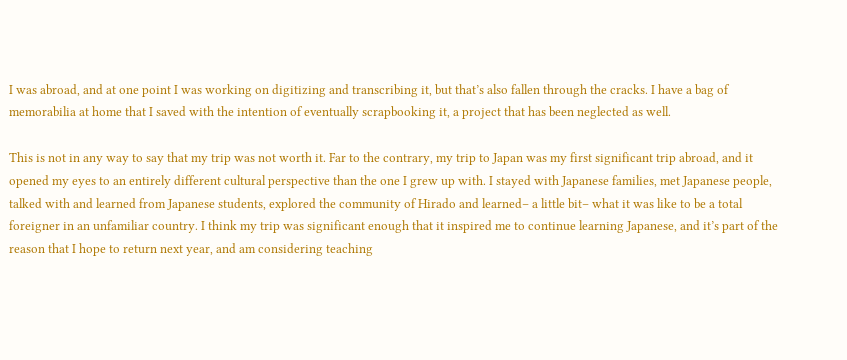I was abroad, and at one point I was working on digitizing and transcribing it, but that’s also fallen through the cracks. I have a bag of memorabilia at home that I saved with the intention of eventually scrapbooking it, a project that has been neglected as well.

This is not in any way to say that my trip was not worth it. Far to the contrary, my trip to Japan was my first significant trip abroad, and it opened my eyes to an entirely different cultural perspective than the one I grew up with. I stayed with Japanese families, met Japanese people, talked with and learned from Japanese students, explored the community of Hirado and learned– a little bit– what it was like to be a total foreigner in an unfamiliar country. I think my trip was significant enough that it inspired me to continue learning Japanese, and it’s part of the reason that I hope to return next year, and am considering teaching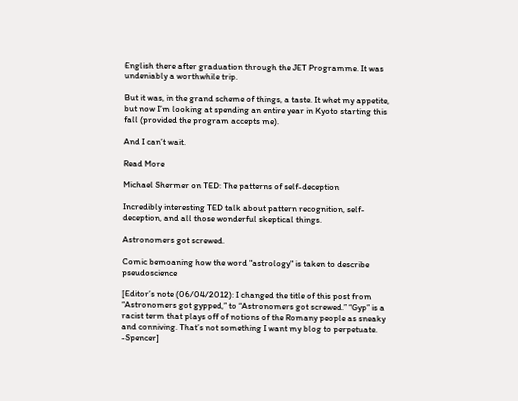English there after graduation through the JET Programme. It was undeniably a worthwhile trip.

But it was, in the grand scheme of things, a taste. It whet my appetite, but now I’m looking at spending an entire year in Kyoto starting this fall (provided the program accepts me).

And I can’t wait.

Read More

Michael Shermer on TED: The patterns of self-deception

Incredibly interesting TED talk about pattern recognition, self-deception, and all those wonderful skeptical things.

Astronomers got screwed.

Comic bemoaning how the word "astrology" is taken to describe pseudoscience

[Editor’s note (06/04/2012): I changed the title of this post from “Astronomers got gypped,” to “Astronomers got screwed.” “Gyp” is a racist term that plays off of notions of the Romany people as sneaky and conniving. That’s not something I want my blog to perpetuate. -Spencer]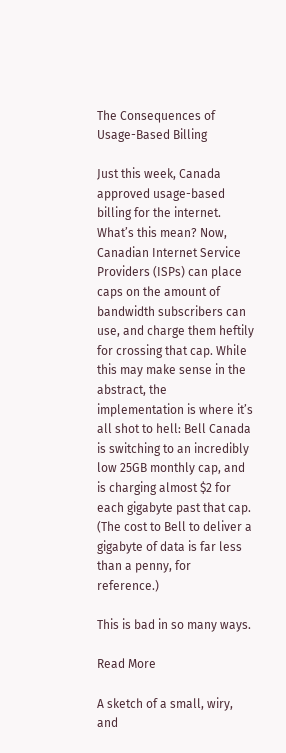The Consequences of Usage-Based Billing

Just this week, Canada approved usage-based billing for the internet. What’s this mean? Now, Canadian Internet Service Providers (ISPs) can place caps on the amount of bandwidth subscribers can use, and charge them heftily for crossing that cap. While this may make sense in the abstract, the implementation is where it’s all shot to hell: Bell Canada is switching to an incredibly low 25GB monthly cap, and is charging almost $2 for each gigabyte past that cap. (The cost to Bell to deliver a gigabyte of data is far less than a penny, for reference.)

This is bad in so many ways.

Read More

A sketch of a small, wiry, and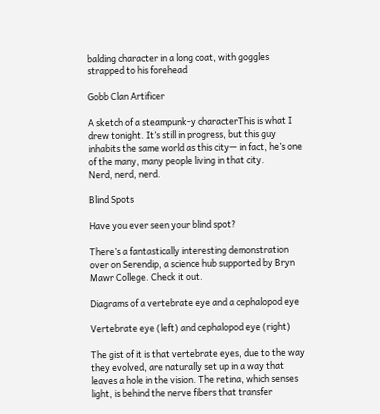balding character in a long coat, with goggles strapped to his forehead

Gobb Clan Artificer

A sketch of a steampunk-y characterThis is what I drew tonight. It’s still in progress, but this guy inhabits the same world as this city— in fact, he’s one of the many, many people living in that city.
Nerd, nerd, nerd.

Blind Spots

Have you ever seen your blind spot?

There’s a fantastically interesting demonstration over on Serendip, a science hub supported by Bryn Mawr College. Check it out.

Diagrams of a vertebrate eye and a cephalopod eye

Vertebrate eye (left) and cephalopod eye (right)

The gist of it is that vertebrate eyes, due to the way they evolved, are naturally set up in a way that leaves a hole in the vision. The retina, which senses light, is behind the nerve fibers that transfer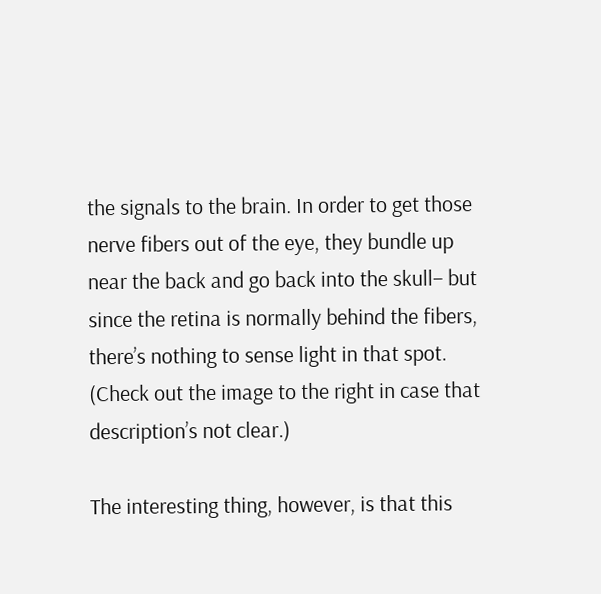the signals to the brain. In order to get those nerve fibers out of the eye, they bundle up near the back and go back into the skull– but since the retina is normally behind the fibers, there’s nothing to sense light in that spot. (Check out the image to the right in case that description’s not clear.)

The interesting thing, however, is that this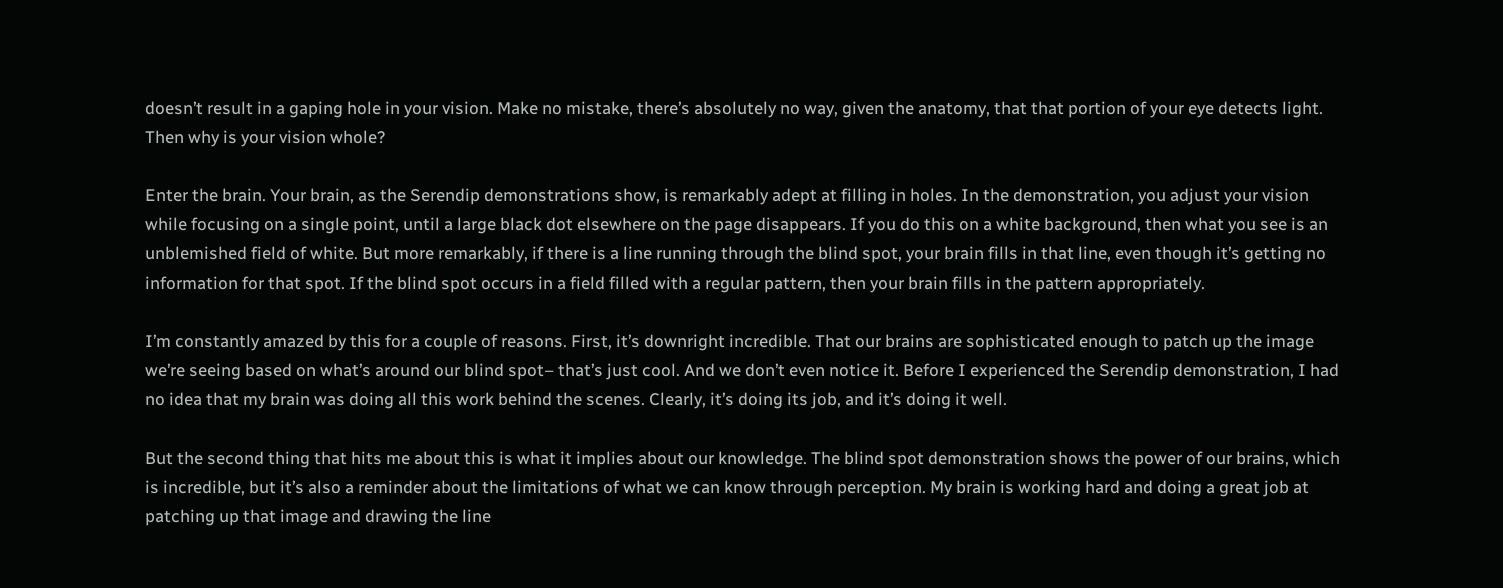doesn’t result in a gaping hole in your vision. Make no mistake, there’s absolutely no way, given the anatomy, that that portion of your eye detects light. Then why is your vision whole?

Enter the brain. Your brain, as the Serendip demonstrations show, is remarkably adept at filling in holes. In the demonstration, you adjust your vision while focusing on a single point, until a large black dot elsewhere on the page disappears. If you do this on a white background, then what you see is an unblemished field of white. But more remarkably, if there is a line running through the blind spot, your brain fills in that line, even though it’s getting no information for that spot. If the blind spot occurs in a field filled with a regular pattern, then your brain fills in the pattern appropriately.

I’m constantly amazed by this for a couple of reasons. First, it’s downright incredible. That our brains are sophisticated enough to patch up the image we’re seeing based on what’s around our blind spot– that’s just cool. And we don’t even notice it. Before I experienced the Serendip demonstration, I had no idea that my brain was doing all this work behind the scenes. Clearly, it’s doing its job, and it’s doing it well.

But the second thing that hits me about this is what it implies about our knowledge. The blind spot demonstration shows the power of our brains, which is incredible, but it’s also a reminder about the limitations of what we can know through perception. My brain is working hard and doing a great job at patching up that image and drawing the line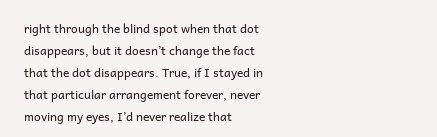right through the blind spot when that dot disappears, but it doesn’t change the fact that the dot disappears. True, if I stayed in that particular arrangement forever, never moving my eyes, I’d never realize that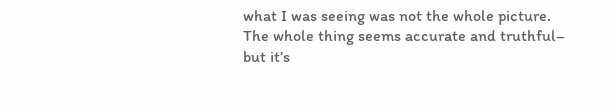what I was seeing was not the whole picture. The whole thing seems accurate and truthful– but it’s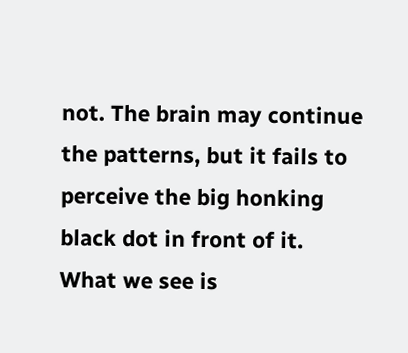not. The brain may continue the patterns, but it fails to perceive the big honking black dot in front of it. What we see is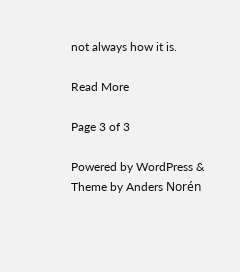not always how it is.

Read More

Page 3 of 3

Powered by WordPress & Theme by Anders Norén